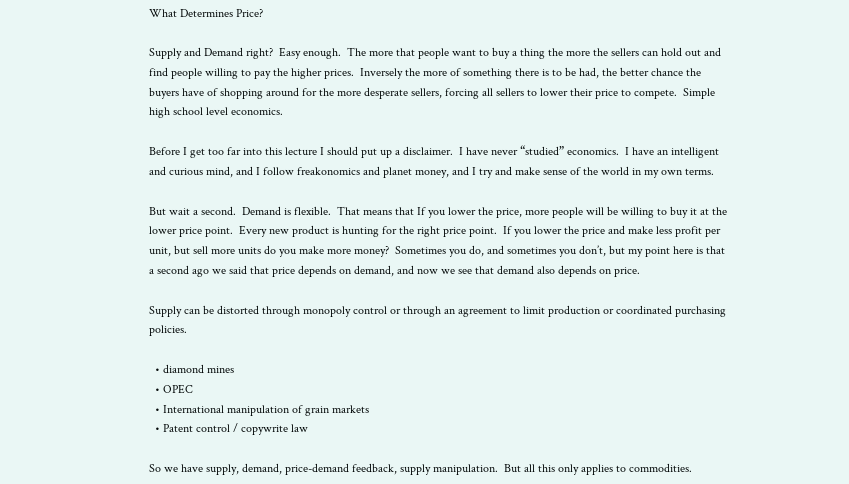What Determines Price?

Supply and Demand right?  Easy enough.  The more that people want to buy a thing the more the sellers can hold out and find people willing to pay the higher prices.  Inversely the more of something there is to be had, the better chance the buyers have of shopping around for the more desperate sellers, forcing all sellers to lower their price to compete.  Simple high school level economics.

Before I get too far into this lecture I should put up a disclaimer.  I have never “studied” economics.  I have an intelligent and curious mind, and I follow freakonomics and planet money, and I try and make sense of the world in my own terms.

But wait a second.  Demand is flexible.  That means that If you lower the price, more people will be willing to buy it at the lower price point.  Every new product is hunting for the right price point.  If you lower the price and make less profit per unit, but sell more units do you make more money?  Sometimes you do, and sometimes you don’t, but my point here is that a second ago we said that price depends on demand, and now we see that demand also depends on price.

Supply can be distorted through monopoly control or through an agreement to limit production or coordinated purchasing policies.

  • diamond mines
  • OPEC
  • International manipulation of grain markets
  • Patent control / copywrite law

So we have supply, demand, price-demand feedback, supply manipulation.  But all this only applies to commodities.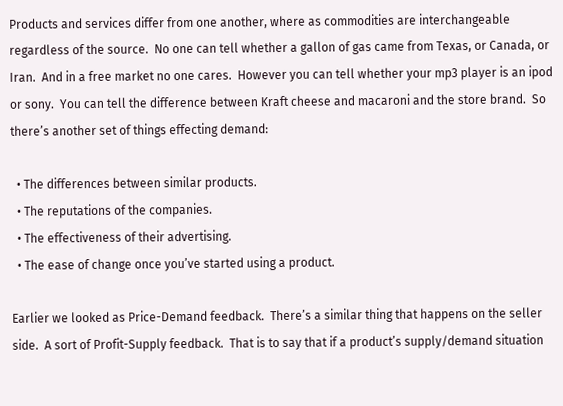Products and services differ from one another, where as commodities are interchangeable regardless of the source.  No one can tell whether a gallon of gas came from Texas, or Canada, or Iran.  And in a free market no one cares.  However you can tell whether your mp3 player is an ipod or sony.  You can tell the difference between Kraft cheese and macaroni and the store brand.  So there’s another set of things effecting demand:

  • The differences between similar products.
  • The reputations of the companies.
  • The effectiveness of their advertising.
  • The ease of change once you’ve started using a product.

Earlier we looked as Price-Demand feedback.  There’s a similar thing that happens on the seller side.  A sort of Profit-Supply feedback.  That is to say that if a product’s supply/demand situation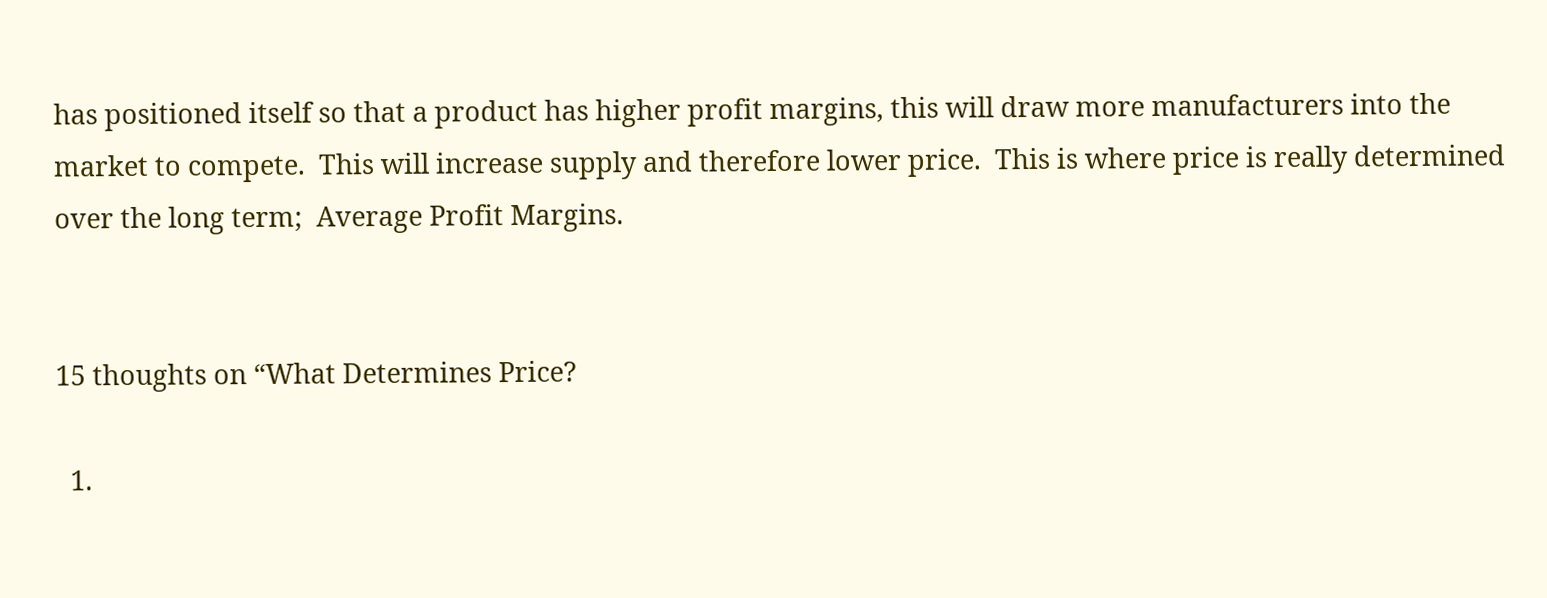has positioned itself so that a product has higher profit margins, this will draw more manufacturers into the market to compete.  This will increase supply and therefore lower price.  This is where price is really determined over the long term;  Average Profit Margins.


15 thoughts on “What Determines Price?

  1.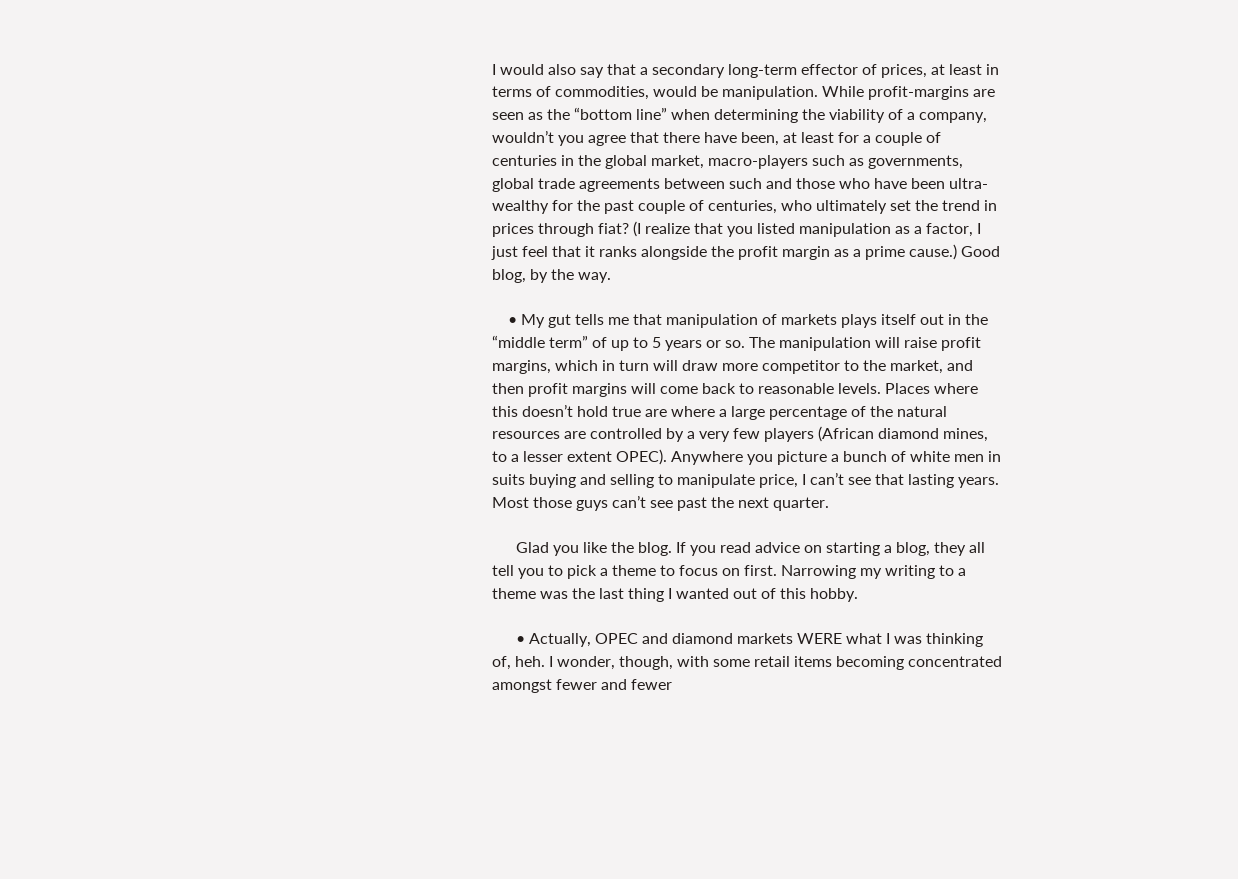I would also say that a secondary long-term effector of prices, at least in terms of commodities, would be manipulation. While profit-margins are seen as the “bottom line” when determining the viability of a company, wouldn’t you agree that there have been, at least for a couple of centuries in the global market, macro-players such as governments, global trade agreements between such and those who have been ultra-wealthy for the past couple of centuries, who ultimately set the trend in prices through fiat? (I realize that you listed manipulation as a factor, I just feel that it ranks alongside the profit margin as a prime cause.) Good blog, by the way.

    • My gut tells me that manipulation of markets plays itself out in the “middle term” of up to 5 years or so. The manipulation will raise profit margins, which in turn will draw more competitor to the market, and then profit margins will come back to reasonable levels. Places where this doesn’t hold true are where a large percentage of the natural resources are controlled by a very few players (African diamond mines, to a lesser extent OPEC). Anywhere you picture a bunch of white men in suits buying and selling to manipulate price, I can’t see that lasting years. Most those guys can’t see past the next quarter.

      Glad you like the blog. If you read advice on starting a blog, they all tell you to pick a theme to focus on first. Narrowing my writing to a theme was the last thing I wanted out of this hobby.

      • Actually, OPEC and diamond markets WERE what I was thinking of, heh. I wonder, though, with some retail items becoming concentrated amongst fewer and fewer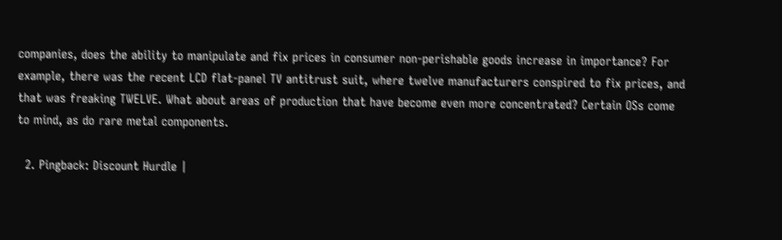companies, does the ability to manipulate and fix prices in consumer non-perishable goods increase in importance? For example, there was the recent LCD flat-panel TV antitrust suit, where twelve manufacturers conspired to fix prices, and that was freaking TWELVE. What about areas of production that have become even more concentrated? Certain OSs come to mind, as do rare metal components.

  2. Pingback: Discount Hurdle |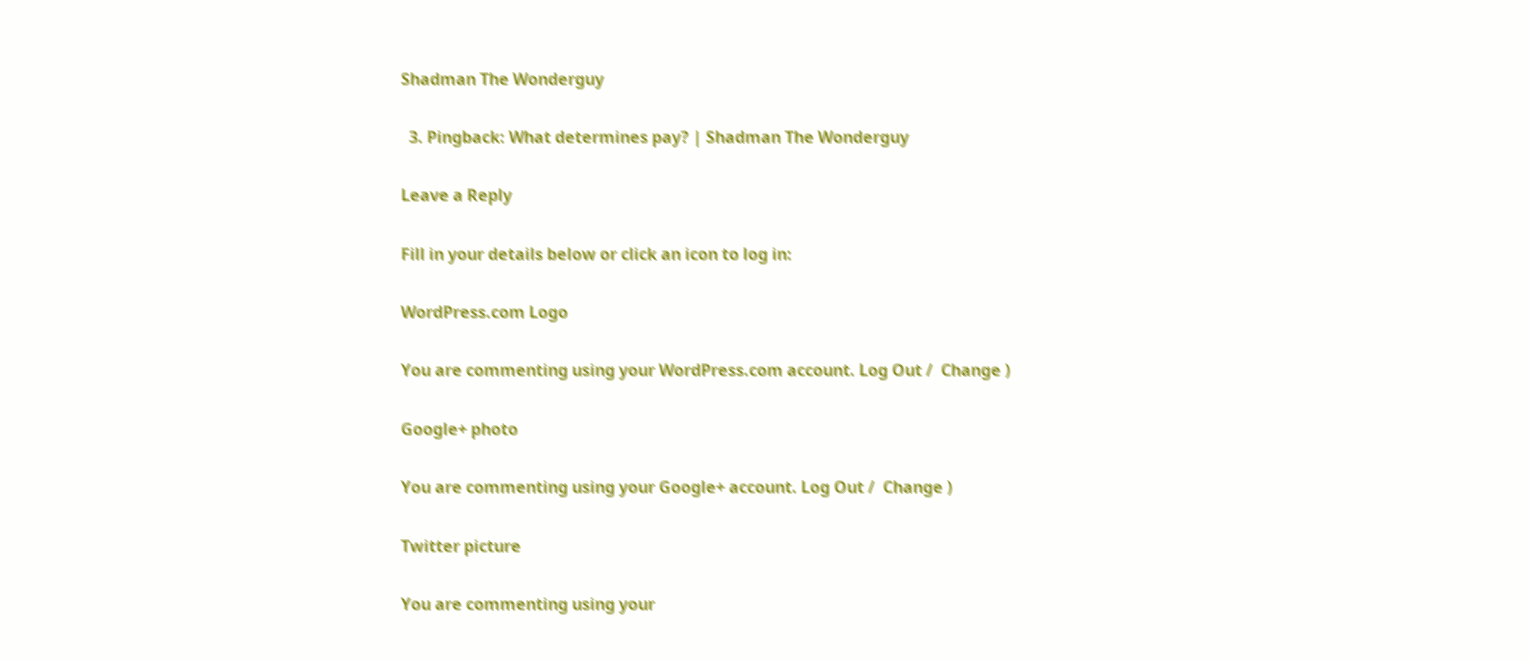Shadman The Wonderguy

  3. Pingback: What determines pay? | Shadman The Wonderguy

Leave a Reply

Fill in your details below or click an icon to log in:

WordPress.com Logo

You are commenting using your WordPress.com account. Log Out /  Change )

Google+ photo

You are commenting using your Google+ account. Log Out /  Change )

Twitter picture

You are commenting using your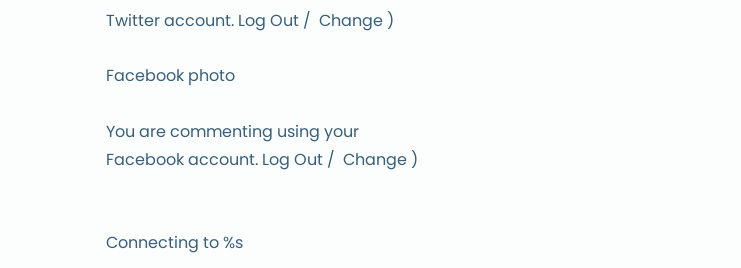Twitter account. Log Out /  Change )

Facebook photo

You are commenting using your Facebook account. Log Out /  Change )


Connecting to %s